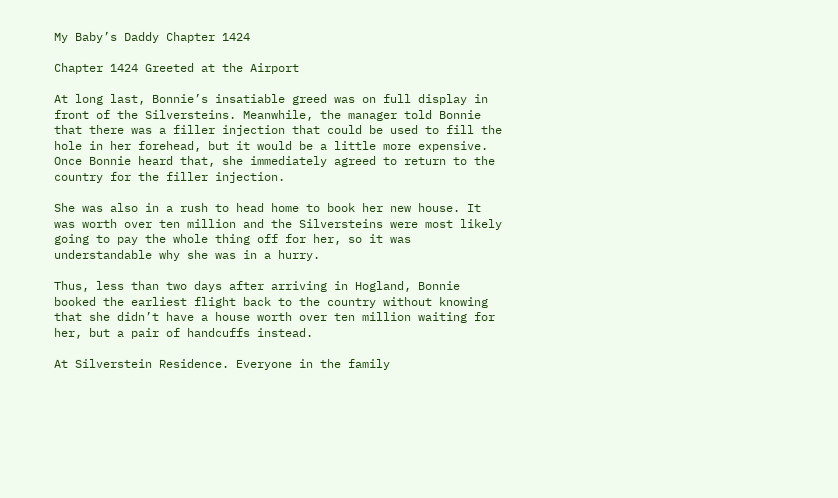My Baby’s Daddy Chapter 1424

Chapter 1424 Greeted at the Airport

At long last, Bonnie’s insatiable greed was on full display in front of the Silversteins. Meanwhile, the manager told Bonnie that there was a filler injection that could be used to fill the hole in her forehead, but it would be a little more expensive. Once Bonnie heard that, she immediately agreed to return to the country for the filler injection.

She was also in a rush to head home to book her new house. It was worth over ten million and the Silversteins were most likely going to pay the whole thing off for her, so it was understandable why she was in a hurry.

Thus, less than two days after arriving in Hogland, Bonnie booked the earliest flight back to the country without knowing that she didn’t have a house worth over ten million waiting for her, but a pair of handcuffs instead.

At Silverstein Residence. Everyone in the family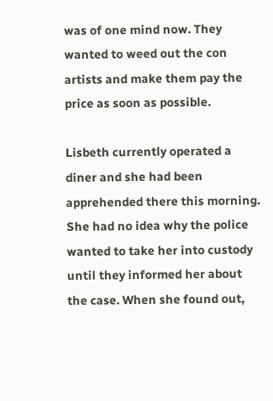was of one mind now. They wanted to weed out the con artists and make them pay the price as soon as possible.

Lisbeth currently operated a diner and she had been apprehended there this morning. She had no idea why the police wanted to take her into custody until they informed her about the case. When she found out,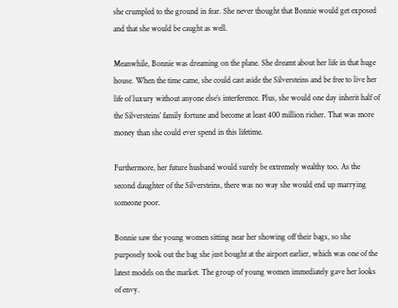she crumpled to the ground in fear. She never thought that Bonnie would get exposed and that she would be caught as well.

Meanwhile, Bonnie was dreaming on the plane. She dreamt about her life in that huge house. When the time came, she could cast aside the Silversteins and be free to live her life of luxury without anyone else’s interference. Plus, she would one day inherit half of the Silversteins’ family fortune and become at least 400 million richer. That was more money than she could ever spend in this lifetime.

Furthermore, her future husband would surely be extremely wealthy too. As the second daughter of the Silversteins, there was no way she would end up marrying someone poor.

Bonnie saw the young women sitting near her showing off their bags, so she purposely took out the bag she just bought at the airport earlier, which was one of the latest models on the market. The group of young women immediately gave her looks of envy.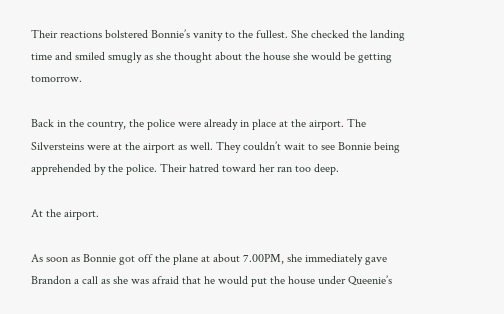Their reactions bolstered Bonnie’s vanity to the fullest. She checked the landing time and smiled smugly as she thought about the house she would be getting tomorrow.

Back in the country, the police were already in place at the airport. The Silversteins were at the airport as well. They couldn’t wait to see Bonnie being apprehended by the police. Their hatred toward her ran too deep.

At the airport.

As soon as Bonnie got off the plane at about 7.00PM, she immediately gave Brandon a call as she was afraid that he would put the house under Queenie’s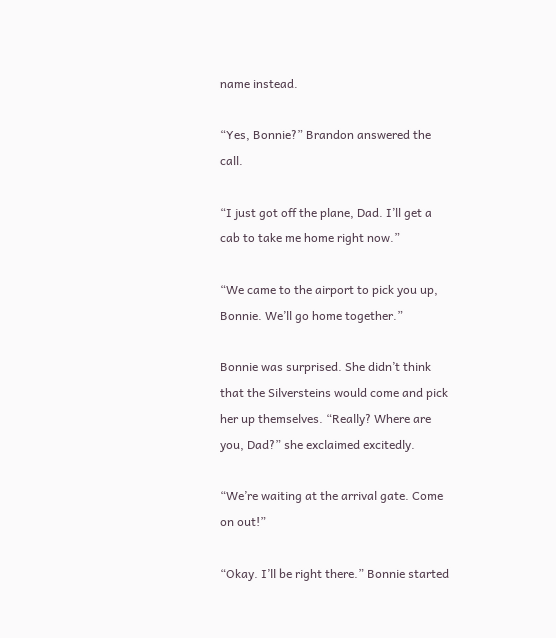name instead.

“Yes, Bonnie?” Brandon answered the call.

“I just got off the plane, Dad. I’ll get a cab to take me home right now.”

“We came to the airport to pick you up, Bonnie. We’ll go home together.”

Bonnie was surprised. She didn’t think that the Silversteins would come and pick her up themselves. “Really? Where are you, Dad?” she exclaimed excitedly.

“We’re waiting at the arrival gate. Come on out!”

“Okay. I’ll be right there.” Bonnie started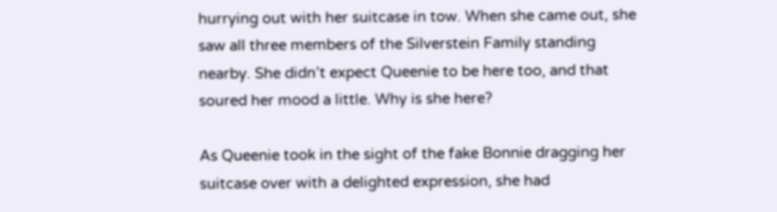hurrying out with her suitcase in tow. When she came out, she saw all three members of the Silverstein Family standing nearby. She didn’t expect Queenie to be here too, and that soured her mood a little. Why is she here?

As Queenie took in the sight of the fake Bonnie dragging her suitcase over with a delighted expression, she had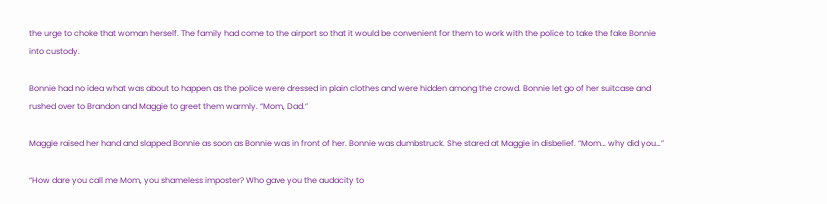the urge to choke that woman herself. The family had come to the airport so that it would be convenient for them to work with the police to take the fake Bonnie into custody.

Bonnie had no idea what was about to happen as the police were dressed in plain clothes and were hidden among the crowd. Bonnie let go of her suitcase and rushed over to Brandon and Maggie to greet them warmly. “Mom, Dad.”

Maggie raised her hand and slapped Bonnie as soon as Bonnie was in front of her. Bonnie was dumbstruck. She stared at Maggie in disbelief. “Mom… why did you…”

“How dare you call me Mom, you shameless imposter? Who gave you the audacity to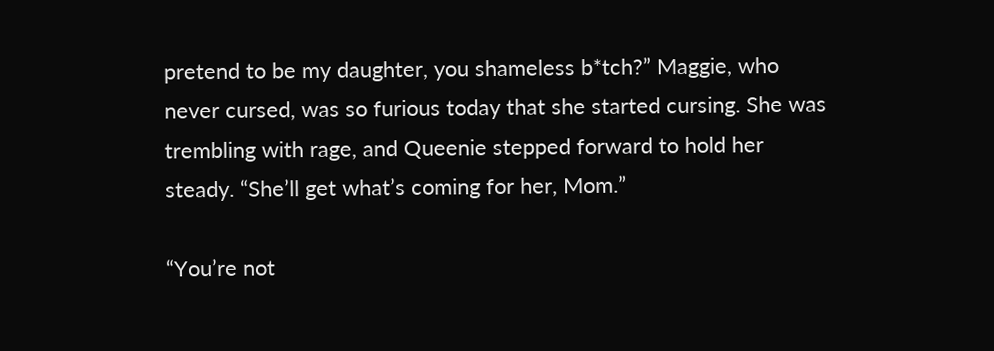pretend to be my daughter, you shameless b*tch?” Maggie, who never cursed, was so furious today that she started cursing. She was trembling with rage, and Queenie stepped forward to hold her steady. “She’ll get what’s coming for her, Mom.”

“You’re not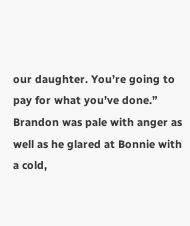our daughter. You’re going to pay for what you’ve done.” Brandon was pale with anger as well as he glared at Bonnie with a cold,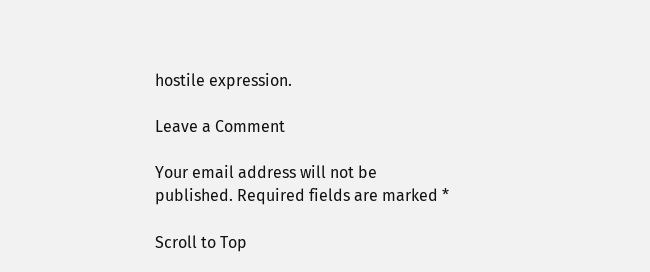hostile expression.

Leave a Comment

Your email address will not be published. Required fields are marked *

Scroll to Top